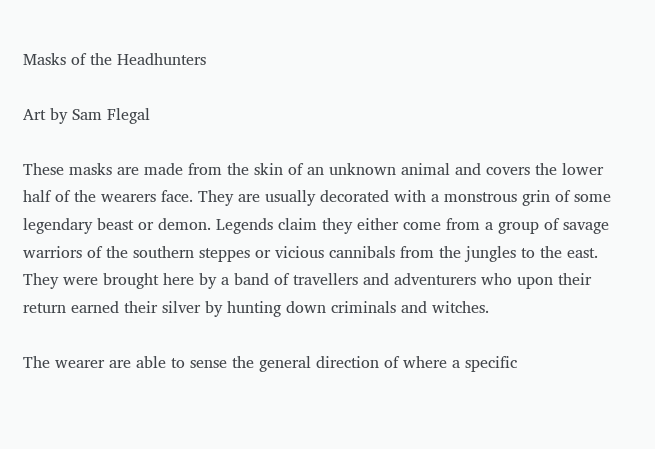Masks of the Headhunters

Art by Sam Flegal

These masks are made from the skin of an unknown animal and covers the lower half of the wearers face. They are usually decorated with a monstrous grin of some legendary beast or demon. Legends claim they either come from a group of savage warriors of the southern steppes or vicious cannibals from the jungles to the east. They were brought here by a band of travellers and adventurers who upon their return earned their silver by hunting down criminals and witches.

The wearer are able to sense the general direction of where a specific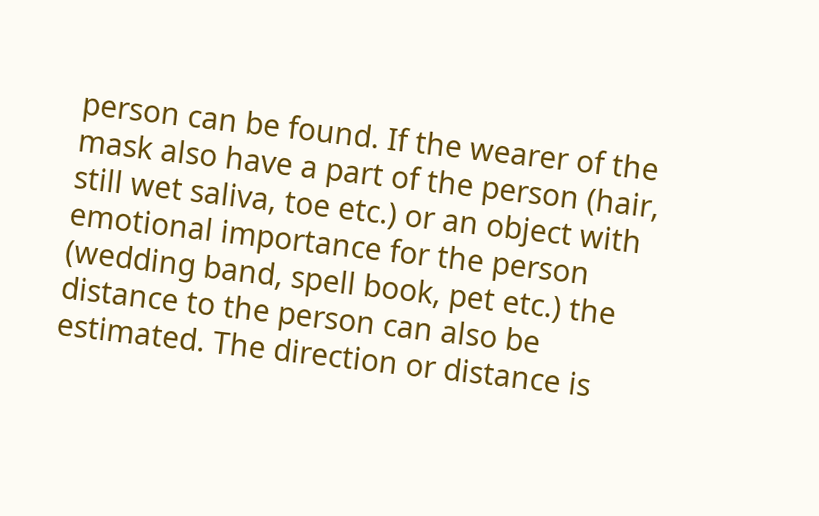person can be found. If the wearer of the mask also have a part of the person (hair, still wet saliva, toe etc.) or an object with emotional importance for the person (wedding band, spell book, pet etc.) the distance to the person can also be estimated. The direction or distance is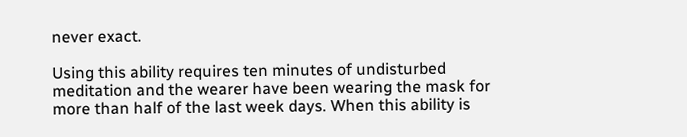never exact.

Using this ability requires ten minutes of undisturbed meditation and the wearer have been wearing the mask for more than half of the last week days. When this ability is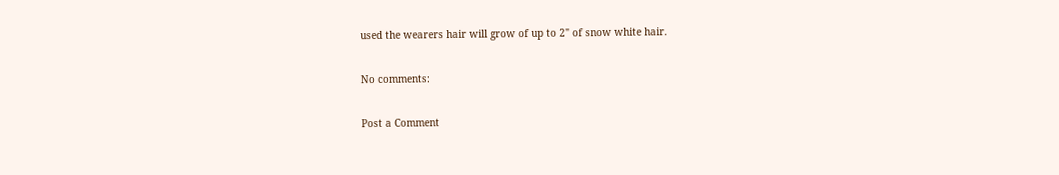used the wearers hair will grow of up to 2" of snow white hair.

No comments:

Post a Comment